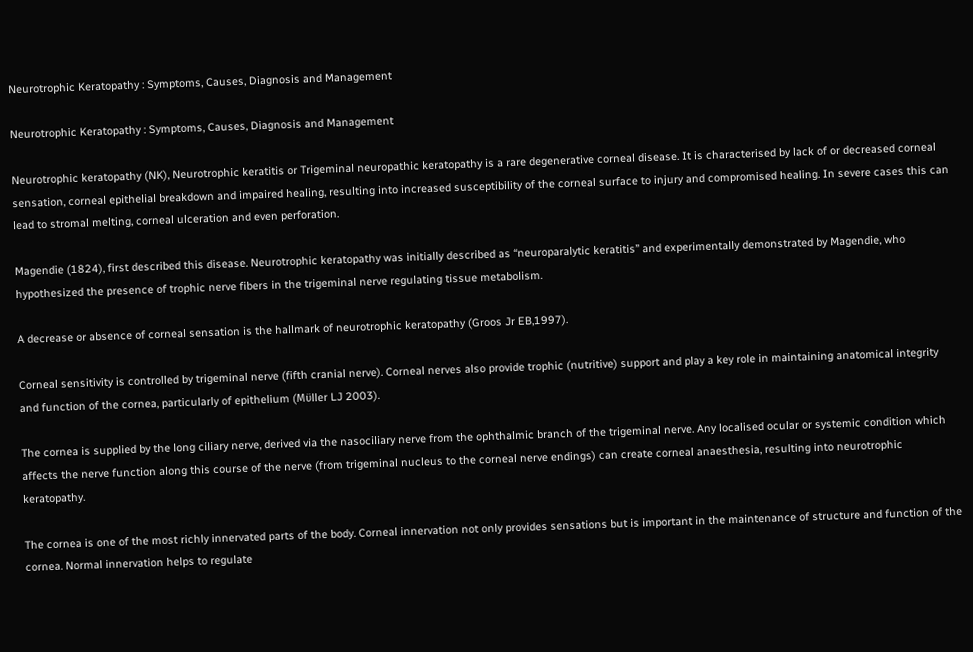Neurotrophic Keratopathy : Symptoms, Causes, Diagnosis and Management

Neurotrophic Keratopathy : Symptoms, Causes, Diagnosis and Management

Neurotrophic keratopathy (NK), Neurotrophic keratitis or Trigeminal neuropathic keratopathy is a rare degenerative corneal disease. It is characterised by lack of or decreased corneal sensation, corneal epithelial breakdown and impaired healing, resulting into increased susceptibility of the corneal surface to injury and compromised healing. In severe cases this can lead to stromal melting, corneal ulceration and even perforation.

Magendie (1824), first described this disease. Neurotrophic keratopathy was initially described as “neuroparalytic keratitis” and experimentally demonstrated by Magendie, who hypothesized the presence of trophic nerve fibers in the trigeminal nerve regulating tissue metabolism.

A decrease or absence of corneal sensation is the hallmark of neurotrophic keratopathy (Groos Jr EB,1997).

Corneal sensitivity is controlled by trigeminal nerve (fifth cranial nerve). Corneal nerves also provide trophic (nutritive) support and play a key role in maintaining anatomical integrity and function of the cornea, particularly of epithelium (Mϋller LJ 2003).

The cornea is supplied by the long ciliary nerve, derived via the nasociliary nerve from the ophthalmic branch of the trigeminal nerve. Any localised ocular or systemic condition which affects the nerve function along this course of the nerve (from trigeminal nucleus to the corneal nerve endings) can create corneal anaesthesia, resulting into neurotrophic keratopathy.

The cornea is one of the most richly innervated parts of the body. Corneal innervation not only provides sensations but is important in the maintenance of structure and function of the cornea. Normal innervation helps to regulate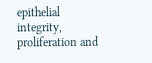epithelial integrity, proliferation and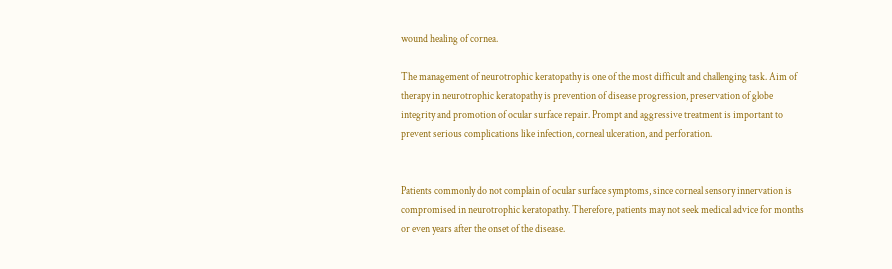wound healing of cornea.

The management of neurotrophic keratopathy is one of the most difficult and challenging task. Aim of therapy in neurotrophic keratopathy is prevention of disease progression, preservation of globe integrity and promotion of ocular surface repair. Prompt and aggressive treatment is important to prevent serious complications like infection, corneal ulceration, and perforation.


Patients commonly do not complain of ocular surface symptoms, since corneal sensory innervation is compromised in neurotrophic keratopathy. Therefore, patients may not seek medical advice for months or even years after the onset of the disease.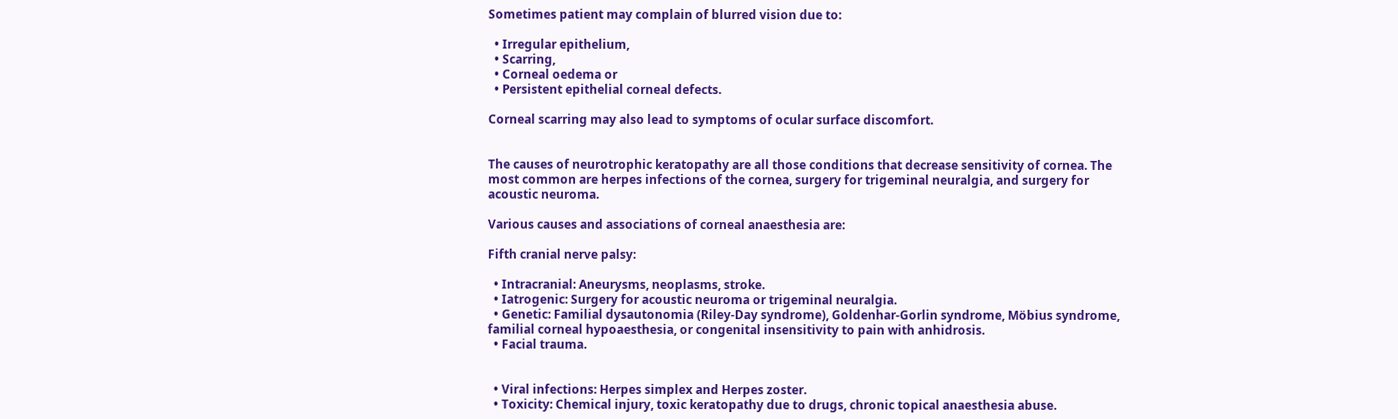Sometimes patient may complain of blurred vision due to:

  • Irregular epithelium,
  • Scarring,
  • Corneal oedema or
  • Persistent epithelial corneal defects.

Corneal scarring may also lead to symptoms of ocular surface discomfort.


The causes of neurotrophic keratopathy are all those conditions that decrease sensitivity of cornea. The most common are herpes infections of the cornea, surgery for trigeminal neuralgia, and surgery for acoustic neuroma.

Various causes and associations of corneal anaesthesia are:

Fifth cranial nerve palsy:

  • Intracranial: Aneurysms, neoplasms, stroke.
  • Iatrogenic: Surgery for acoustic neuroma or trigeminal neuralgia.
  • Genetic: Familial dysautonomia (Riley-Day syndrome), Goldenhar-Gorlin syndrome, Möbius syndrome, familial corneal hypoaesthesia, or congenital insensitivity to pain with anhidrosis.
  • Facial trauma.


  • Viral infections: Herpes simplex and Herpes zoster.
  • Toxicity: Chemical injury, toxic keratopathy due to drugs, chronic topical anaesthesia abuse.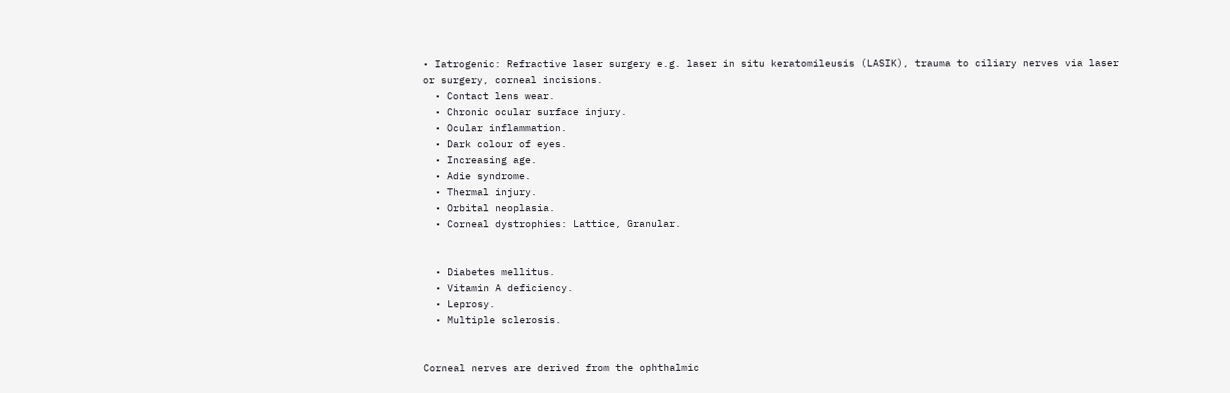• Iatrogenic: Refractive laser surgery e.g. laser in situ keratomileusis (LASIK), trauma to ciliary nerves via laser or surgery, corneal incisions.
  • Contact lens wear.
  • Chronic ocular surface injury.
  • Ocular inflammation.
  • Dark colour of eyes.
  • Increasing age.
  • Adie syndrome.
  • Thermal injury.
  • Orbital neoplasia.
  • Corneal dystrophies: Lattice, Granular.


  • Diabetes mellitus.
  • Vitamin A deficiency.
  • Leprosy.
  • Multiple sclerosis.


Corneal nerves are derived from the ophthalmic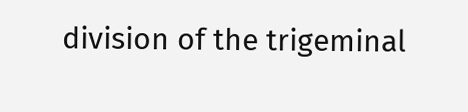division of the trigeminal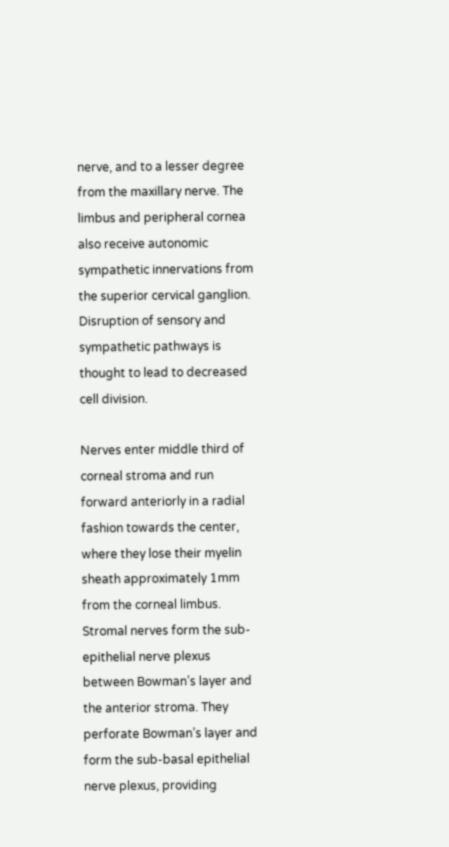nerve, and to a lesser degree from the maxillary nerve. The limbus and peripheral cornea also receive autonomic sympathetic innervations from the superior cervical ganglion. Disruption of sensory and sympathetic pathways is thought to lead to decreased cell division.

Nerves enter middle third of corneal stroma and run forward anteriorly in a radial fashion towards the center, where they lose their myelin sheath approximately 1mm from the corneal limbus. Stromal nerves form the sub-epithelial nerve plexus between Bowman’s layer and the anterior stroma. They perforate Bowman’s layer and form the sub-basal epithelial nerve plexus, providing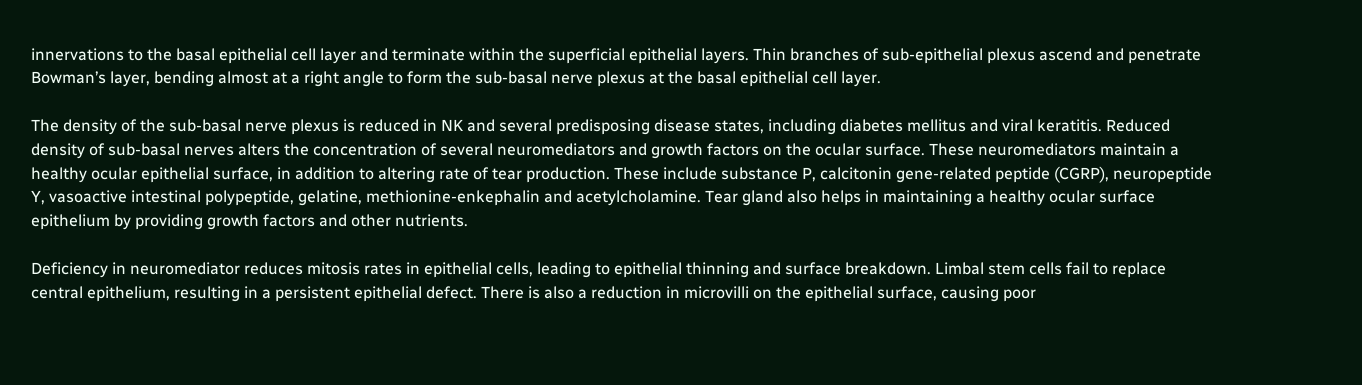innervations to the basal epithelial cell layer and terminate within the superficial epithelial layers. Thin branches of sub-epithelial plexus ascend and penetrate Bowman’s layer, bending almost at a right angle to form the sub-basal nerve plexus at the basal epithelial cell layer.

The density of the sub-basal nerve plexus is reduced in NK and several predisposing disease states, including diabetes mellitus and viral keratitis. Reduced density of sub-basal nerves alters the concentration of several neuromediators and growth factors on the ocular surface. These neuromediators maintain a healthy ocular epithelial surface, in addition to altering rate of tear production. These include substance P, calcitonin gene-related peptide (CGRP), neuropeptide Y, vasoactive intestinal polypeptide, gelatine, methionine-enkephalin and acetylcholamine. Tear gland also helps in maintaining a healthy ocular surface epithelium by providing growth factors and other nutrients.

Deficiency in neuromediator reduces mitosis rates in epithelial cells, leading to epithelial thinning and surface breakdown. Limbal stem cells fail to replace central epithelium, resulting in a persistent epithelial defect. There is also a reduction in microvilli on the epithelial surface, causing poor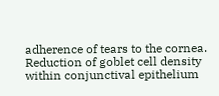adherence of tears to the cornea. Reduction of goblet cell density within conjunctival epithelium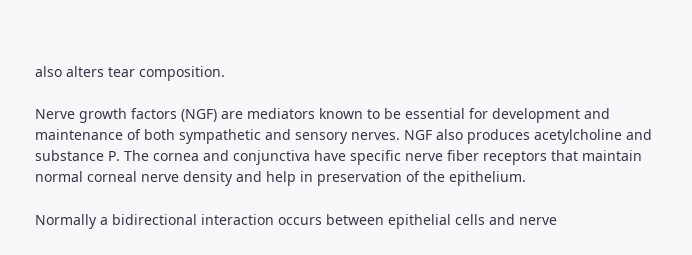also alters tear composition.

Nerve growth factors (NGF) are mediators known to be essential for development and maintenance of both sympathetic and sensory nerves. NGF also produces acetylcholine and substance P. The cornea and conjunctiva have specific nerve fiber receptors that maintain normal corneal nerve density and help in preservation of the epithelium.

Normally a bidirectional interaction occurs between epithelial cells and nerve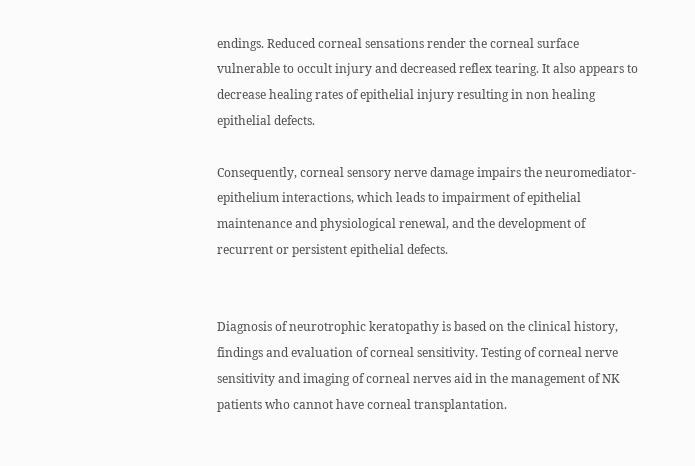endings. Reduced corneal sensations render the corneal surface vulnerable to occult injury and decreased reflex tearing. It also appears to decrease healing rates of epithelial injury resulting in non healing epithelial defects.

Consequently, corneal sensory nerve damage impairs the neuromediator- epithelium interactions, which leads to impairment of epithelial maintenance and physiological renewal, and the development of recurrent or persistent epithelial defects.


Diagnosis of neurotrophic keratopathy is based on the clinical history, findings and evaluation of corneal sensitivity. Testing of corneal nerve sensitivity and imaging of corneal nerves aid in the management of NK patients who cannot have corneal transplantation.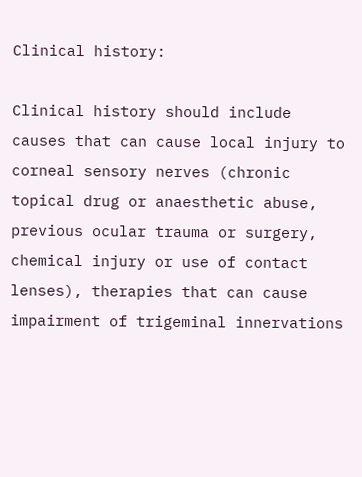Clinical history:

Clinical history should include causes that can cause local injury to corneal sensory nerves (chronic topical drug or anaesthetic abuse, previous ocular trauma or surgery, chemical injury or use of contact lenses), therapies that can cause impairment of trigeminal innervations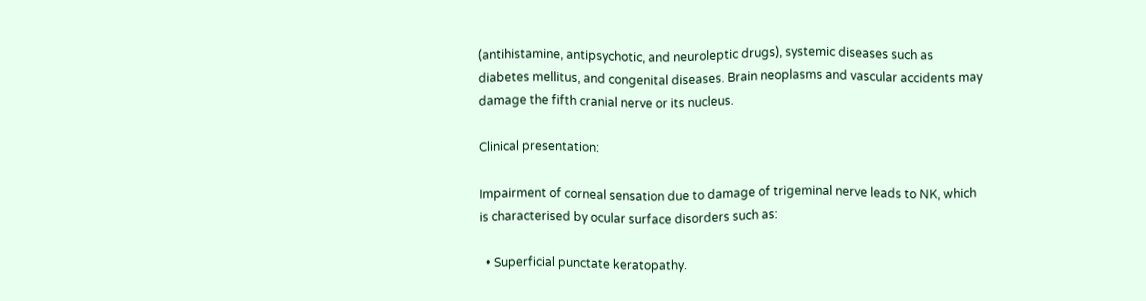(antihistamine, antipsychotic, and neuroleptic drugs), systemic diseases such as diabetes mellitus, and congenital diseases. Brain neoplasms and vascular accidents may damage the fifth cranial nerve or its nucleus.

Clinical presentation:

Impairment of corneal sensation due to damage of trigeminal nerve leads to NK, which is characterised by ocular surface disorders such as:

  • Superficial punctate keratopathy.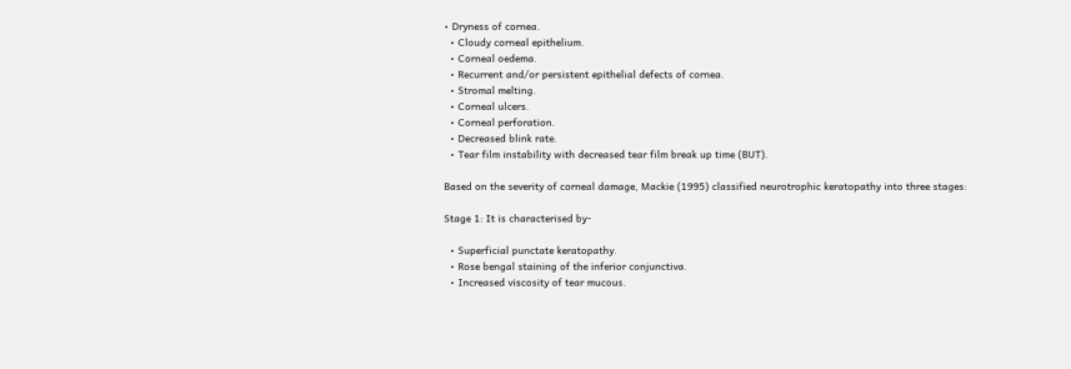• Dryness of cornea.
  • Cloudy corneal epithelium.
  • Corneal oedema.
  • Recurrent and/or persistent epithelial defects of cornea.
  • Stromal melting.
  • Corneal ulcers.
  • Corneal perforation.
  • Decreased blink rate.
  • Tear film instability with decreased tear film break up time (BUT).

Based on the severity of corneal damage, Mackie (1995) classified neurotrophic keratopathy into three stages:

Stage 1: It is characterised by-

  • Superficial punctate keratopathy.
  • Rose bengal staining of the inferior conjunctiva.
  • Increased viscosity of tear mucous.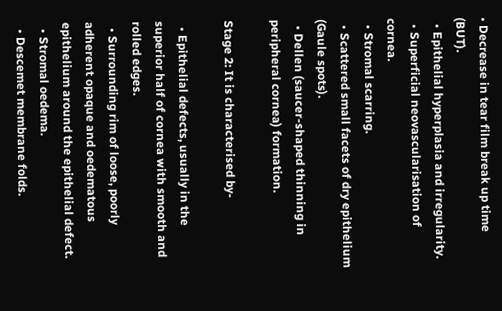• Decrease in tear film break up time (BUT).
  • Epithelial hyperplasia and irregularity.
  • Superficial neovascularisation of cornea.
  • Stromal scarring.
  • Scattered small facets of dry epithelium (Gaule spots).
  • Dellen (saucer-shaped thinning in peripheral cornea) formation.

Stage 2: It is characterised by-

  • Epithelial defects, usually in the superior half of cornea with smooth and rolled edges.
  • Surrounding rim of loose, poorly adherent opaque and oedematous epithelium around the epithelial defect.
  • Stromal oedema.
  • Descemet membrane folds.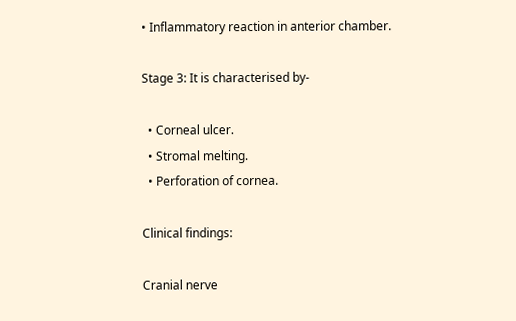• Inflammatory reaction in anterior chamber.

Stage 3: It is characterised by-

  • Corneal ulcer.
  • Stromal melting.
  • Perforation of cornea.

Clinical findings:

Cranial nerve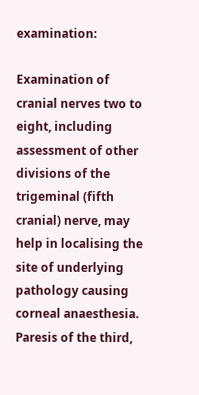examination:

Examination of cranial nerves two to eight, including assessment of other divisions of the trigeminal (fifth cranial) nerve, may help in localising the site of underlying pathology causing corneal anaesthesia. Paresis of the third,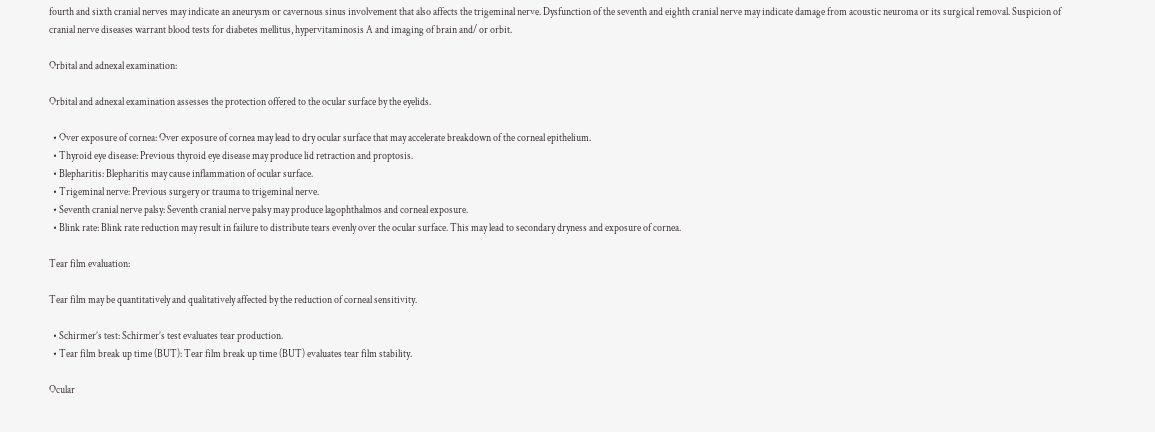fourth and sixth cranial nerves may indicate an aneurysm or cavernous sinus involvement that also affects the trigeminal nerve. Dysfunction of the seventh and eighth cranial nerve may indicate damage from acoustic neuroma or its surgical removal. Suspicion of cranial nerve diseases warrant blood tests for diabetes mellitus, hypervitaminosis A and imaging of brain and/ or orbit.

Orbital and adnexal examination:

Orbital and adnexal examination assesses the protection offered to the ocular surface by the eyelids.

  • Over exposure of cornea: Over exposure of cornea may lead to dry ocular surface that may accelerate breakdown of the corneal epithelium.
  • Thyroid eye disease: Previous thyroid eye disease may produce lid retraction and proptosis.
  • Blepharitis: Blepharitis may cause inflammation of ocular surface.
  • Trigeminal nerve: Previous surgery or trauma to trigeminal nerve.
  • Seventh cranial nerve palsy: Seventh cranial nerve palsy may produce lagophthalmos and corneal exposure.
  • Blink rate: Blink rate reduction may result in failure to distribute tears evenly over the ocular surface. This may lead to secondary dryness and exposure of cornea.

Tear film evaluation:

Tear film may be quantitatively and qualitatively affected by the reduction of corneal sensitivity.

  • Schirmer’s test: Schirmer’s test evaluates tear production.
  • Tear film break up time (BUT): Tear film break up time (BUT) evaluates tear film stability.

Ocular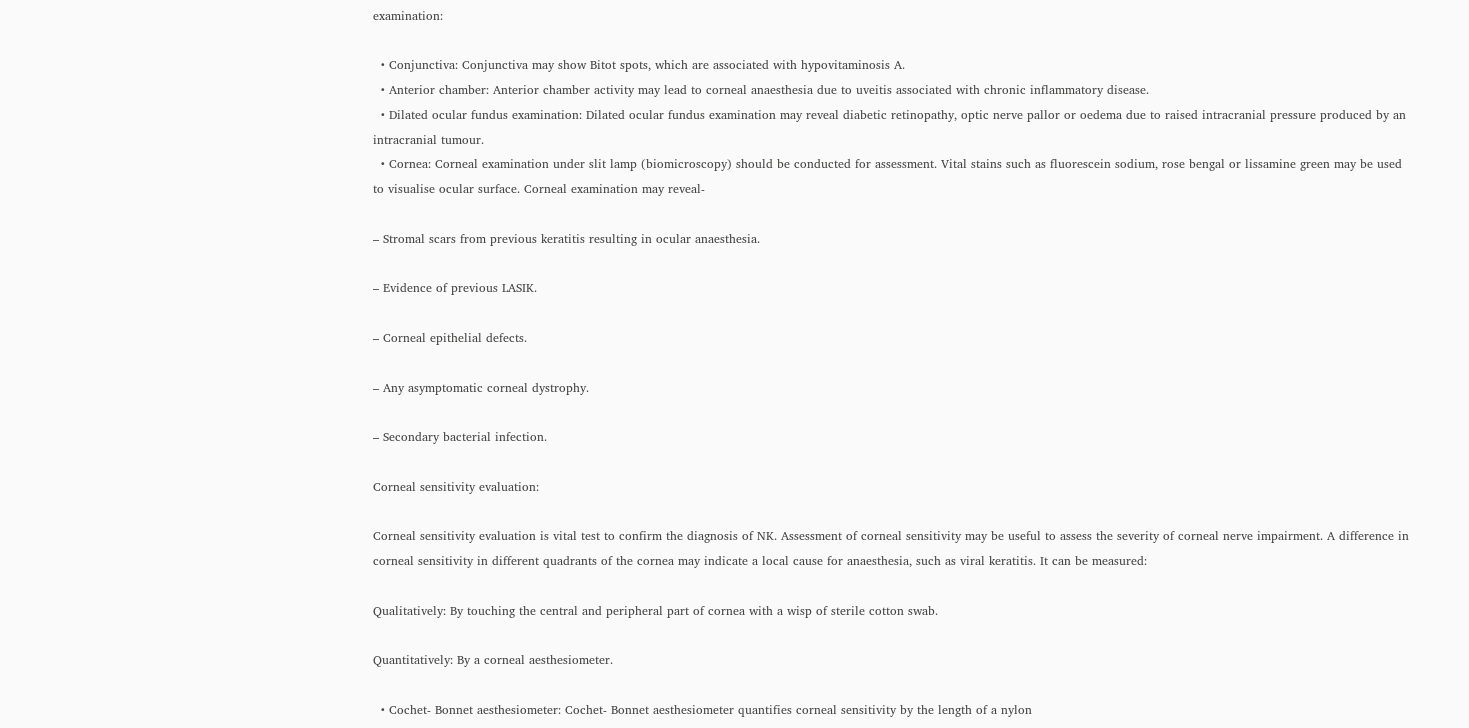examination:

  • Conjunctiva: Conjunctiva may show Bitot spots, which are associated with hypovitaminosis A.
  • Anterior chamber: Anterior chamber activity may lead to corneal anaesthesia due to uveitis associated with chronic inflammatory disease.
  • Dilated ocular fundus examination: Dilated ocular fundus examination may reveal diabetic retinopathy, optic nerve pallor or oedema due to raised intracranial pressure produced by an intracranial tumour.
  • Cornea: Corneal examination under slit lamp (biomicroscopy) should be conducted for assessment. Vital stains such as fluorescein sodium, rose bengal or lissamine green may be used to visualise ocular surface. Corneal examination may reveal-

– Stromal scars from previous keratitis resulting in ocular anaesthesia.

– Evidence of previous LASIK.

– Corneal epithelial defects.

– Any asymptomatic corneal dystrophy.

– Secondary bacterial infection.

Corneal sensitivity evaluation:

Corneal sensitivity evaluation is vital test to confirm the diagnosis of NK. Assessment of corneal sensitivity may be useful to assess the severity of corneal nerve impairment. A difference in corneal sensitivity in different quadrants of the cornea may indicate a local cause for anaesthesia, such as viral keratitis. It can be measured:

Qualitatively: By touching the central and peripheral part of cornea with a wisp of sterile cotton swab.

Quantitatively: By a corneal aesthesiometer.

  • Cochet- Bonnet aesthesiometer: Cochet- Bonnet aesthesiometer quantifies corneal sensitivity by the length of a nylon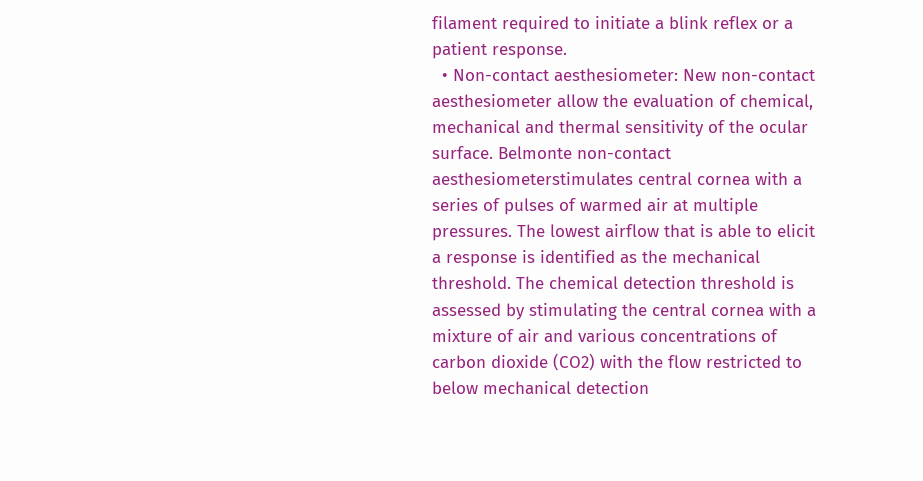filament required to initiate a blink reflex or a patient response.
  • Non-contact aesthesiometer: New non-contact aesthesiometer allow the evaluation of chemical, mechanical and thermal sensitivity of the ocular surface. Belmonte non-contact aesthesiometerstimulates central cornea with a series of pulses of warmed air at multiple pressures. The lowest airflow that is able to elicit a response is identified as the mechanical threshold. The chemical detection threshold is assessed by stimulating the central cornea with a mixture of air and various concentrations of carbon dioxide (CO2) with the flow restricted to below mechanical detection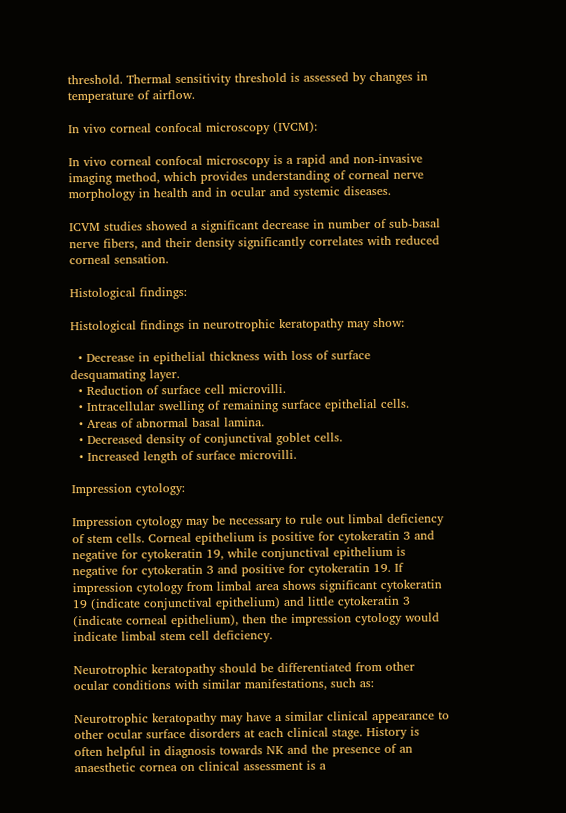threshold. Thermal sensitivity threshold is assessed by changes in temperature of airflow.

In vivo corneal confocal microscopy (IVCM):

In vivo corneal confocal microscopy is a rapid and non-invasive imaging method, which provides understanding of corneal nerve morphology in health and in ocular and systemic diseases.

ICVM studies showed a significant decrease in number of sub-basal nerve fibers, and their density significantly correlates with reduced corneal sensation.

Histological findings:

Histological findings in neurotrophic keratopathy may show:

  • Decrease in epithelial thickness with loss of surface desquamating layer.
  • Reduction of surface cell microvilli.
  • Intracellular swelling of remaining surface epithelial cells.
  • Areas of abnormal basal lamina.
  • Decreased density of conjunctival goblet cells.
  • Increased length of surface microvilli.

Impression cytology:

Impression cytology may be necessary to rule out limbal deficiency of stem cells. Corneal epithelium is positive for cytokeratin 3 and negative for cytokeratin 19, while conjunctival epithelium is negative for cytokeratin 3 and positive for cytokeratin 19. If impression cytology from limbal area shows significant cytokeratin 19 (indicate conjunctival epithelium) and little cytokeratin 3 (indicate corneal epithelium), then the impression cytology would indicate limbal stem cell deficiency.

Neurotrophic keratopathy should be differentiated from other ocular conditions with similar manifestations, such as:

Neurotrophic keratopathy may have a similar clinical appearance to other ocular surface disorders at each clinical stage. History is often helpful in diagnosis towards NK and the presence of an anaesthetic cornea on clinical assessment is a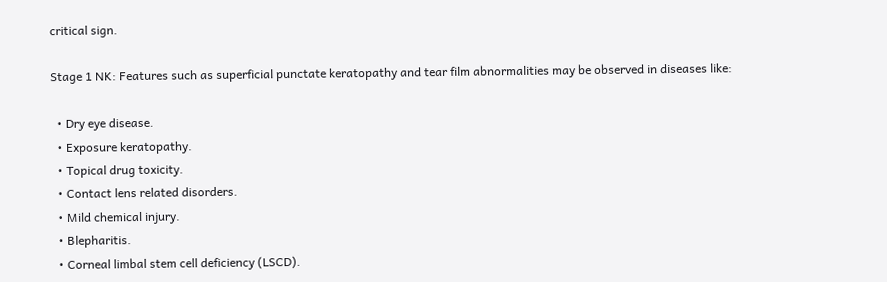critical sign.

Stage 1 NK: Features such as superficial punctate keratopathy and tear film abnormalities may be observed in diseases like:

  • Dry eye disease.
  • Exposure keratopathy.
  • Topical drug toxicity.
  • Contact lens related disorders.
  • Mild chemical injury.
  • Blepharitis.
  • Corneal limbal stem cell deficiency (LSCD).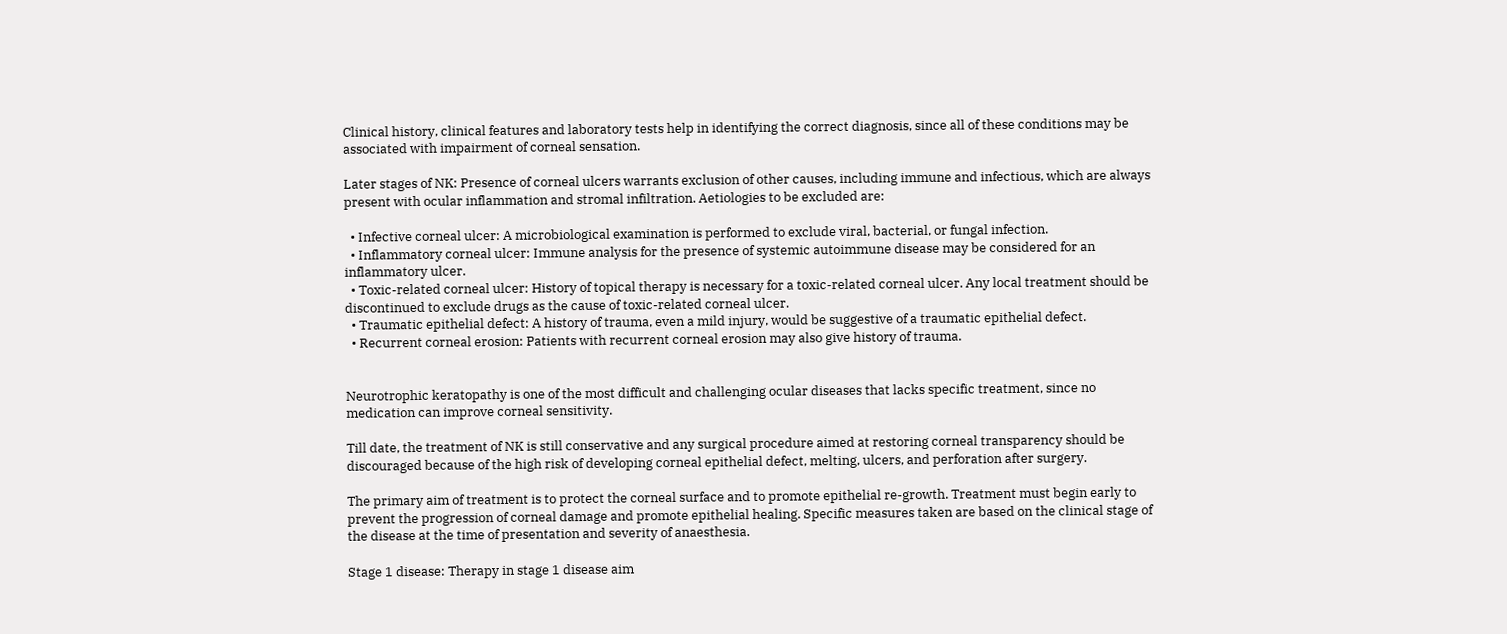Clinical history, clinical features and laboratory tests help in identifying the correct diagnosis, since all of these conditions may be associated with impairment of corneal sensation.

Later stages of NK: Presence of corneal ulcers warrants exclusion of other causes, including immune and infectious, which are always present with ocular inflammation and stromal infiltration. Aetiologies to be excluded are:

  • Infective corneal ulcer: A microbiological examination is performed to exclude viral, bacterial, or fungal infection.
  • Inflammatory corneal ulcer: Immune analysis for the presence of systemic autoimmune disease may be considered for an inflammatory ulcer.
  • Toxic-related corneal ulcer: History of topical therapy is necessary for a toxic-related corneal ulcer. Any local treatment should be discontinued to exclude drugs as the cause of toxic-related corneal ulcer.
  • Traumatic epithelial defect: A history of trauma, even a mild injury, would be suggestive of a traumatic epithelial defect.
  • Recurrent corneal erosion: Patients with recurrent corneal erosion may also give history of trauma.


Neurotrophic keratopathy is one of the most difficult and challenging ocular diseases that lacks specific treatment, since no medication can improve corneal sensitivity.

Till date, the treatment of NK is still conservative and any surgical procedure aimed at restoring corneal transparency should be discouraged because of the high risk of developing corneal epithelial defect, melting, ulcers, and perforation after surgery.

The primary aim of treatment is to protect the corneal surface and to promote epithelial re-growth. Treatment must begin early to prevent the progression of corneal damage and promote epithelial healing. Specific measures taken are based on the clinical stage of the disease at the time of presentation and severity of anaesthesia.

Stage 1 disease: Therapy in stage 1 disease aim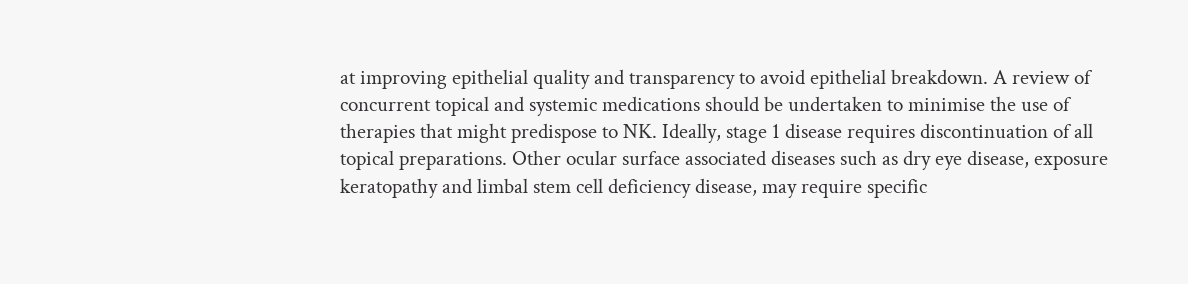at improving epithelial quality and transparency to avoid epithelial breakdown. A review of concurrent topical and systemic medications should be undertaken to minimise the use of therapies that might predispose to NK. Ideally, stage 1 disease requires discontinuation of all topical preparations. Other ocular surface associated diseases such as dry eye disease, exposure keratopathy and limbal stem cell deficiency disease, may require specific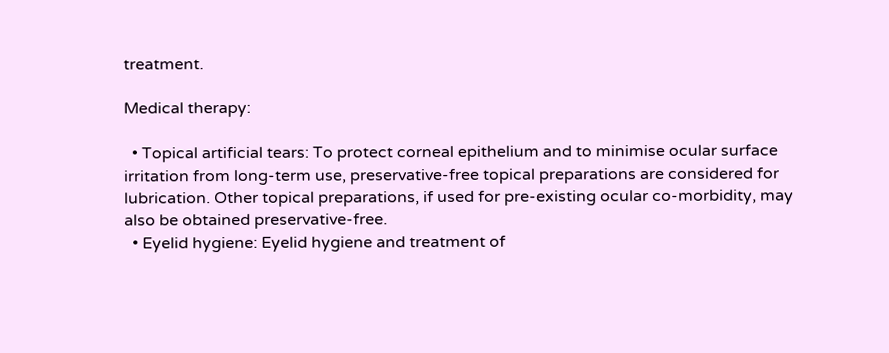treatment.

Medical therapy:

  • Topical artificial tears: To protect corneal epithelium and to minimise ocular surface irritation from long-term use, preservative-free topical preparations are considered for lubrication. Other topical preparations, if used for pre-existing ocular co-morbidity, may also be obtained preservative-free.
  • Eyelid hygiene: Eyelid hygiene and treatment of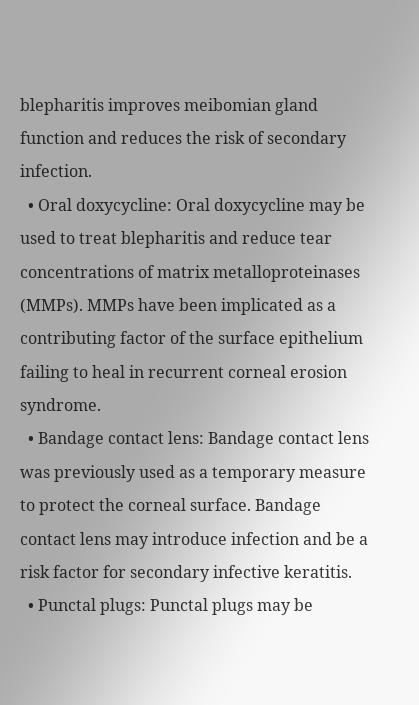blepharitis improves meibomian gland function and reduces the risk of secondary infection.
  • Oral doxycycline: Oral doxycycline may be used to treat blepharitis and reduce tear concentrations of matrix metalloproteinases (MMPs). MMPs have been implicated as a contributing factor of the surface epithelium failing to heal in recurrent corneal erosion syndrome.
  • Bandage contact lens: Bandage contact lens was previously used as a temporary measure to protect the corneal surface. Bandage contact lens may introduce infection and be a risk factor for secondary infective keratitis.
  • Punctal plugs: Punctal plugs may be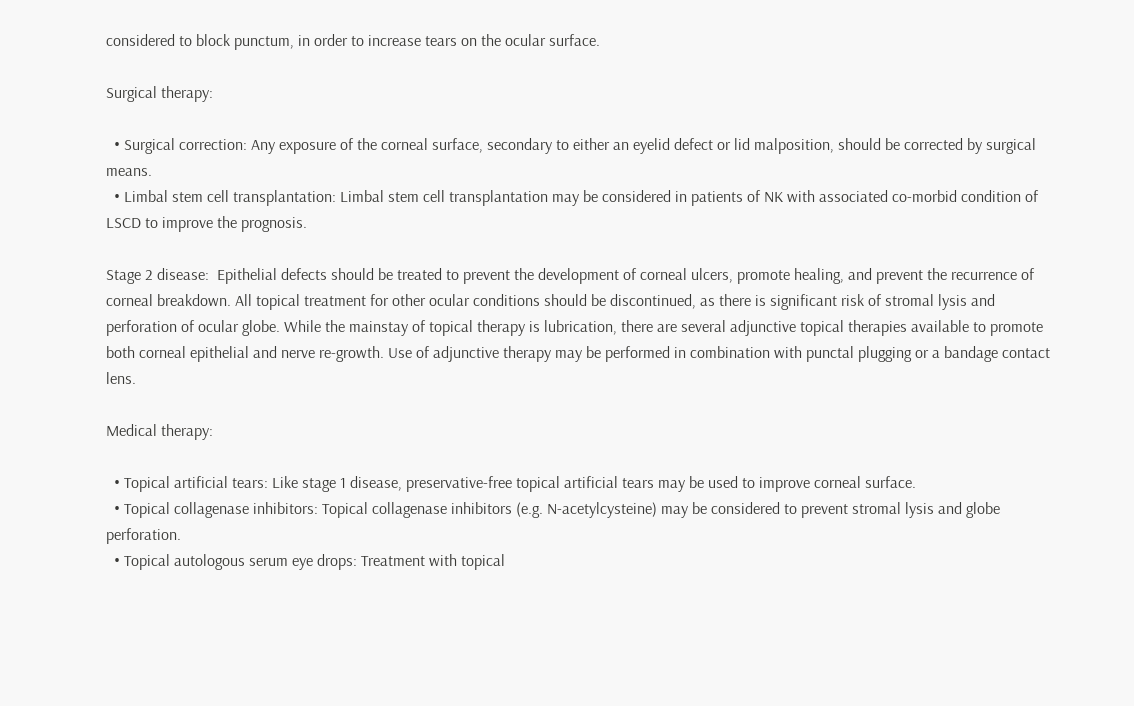considered to block punctum, in order to increase tears on the ocular surface.

Surgical therapy:

  • Surgical correction: Any exposure of the corneal surface, secondary to either an eyelid defect or lid malposition, should be corrected by surgical means.
  • Limbal stem cell transplantation: Limbal stem cell transplantation may be considered in patients of NK with associated co-morbid condition of LSCD to improve the prognosis.

Stage 2 disease:  Epithelial defects should be treated to prevent the development of corneal ulcers, promote healing, and prevent the recurrence of corneal breakdown. All topical treatment for other ocular conditions should be discontinued, as there is significant risk of stromal lysis and perforation of ocular globe. While the mainstay of topical therapy is lubrication, there are several adjunctive topical therapies available to promote both corneal epithelial and nerve re-growth. Use of adjunctive therapy may be performed in combination with punctal plugging or a bandage contact lens.

Medical therapy:

  • Topical artificial tears: Like stage 1 disease, preservative-free topical artificial tears may be used to improve corneal surface.
  • Topical collagenase inhibitors: Topical collagenase inhibitors (e.g. N-acetylcysteine) may be considered to prevent stromal lysis and globe perforation.
  • Topical autologous serum eye drops: Treatment with topical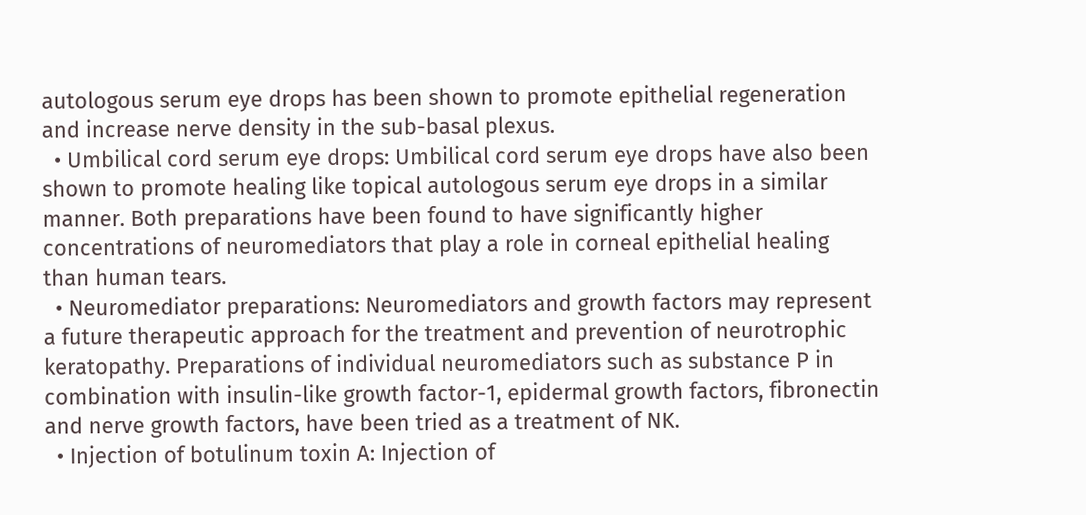autologous serum eye drops has been shown to promote epithelial regeneration and increase nerve density in the sub-basal plexus.
  • Umbilical cord serum eye drops: Umbilical cord serum eye drops have also been shown to promote healing like topical autologous serum eye drops in a similar manner. Both preparations have been found to have significantly higher concentrations of neuromediators that play a role in corneal epithelial healing than human tears.
  • Neuromediator preparations: Neuromediators and growth factors may represent a future therapeutic approach for the treatment and prevention of neurotrophic keratopathy. Preparations of individual neuromediators such as substance P in combination with insulin-like growth factor-1, epidermal growth factors, fibronectin and nerve growth factors, have been tried as a treatment of NK.
  • Injection of botulinum toxin A: Injection of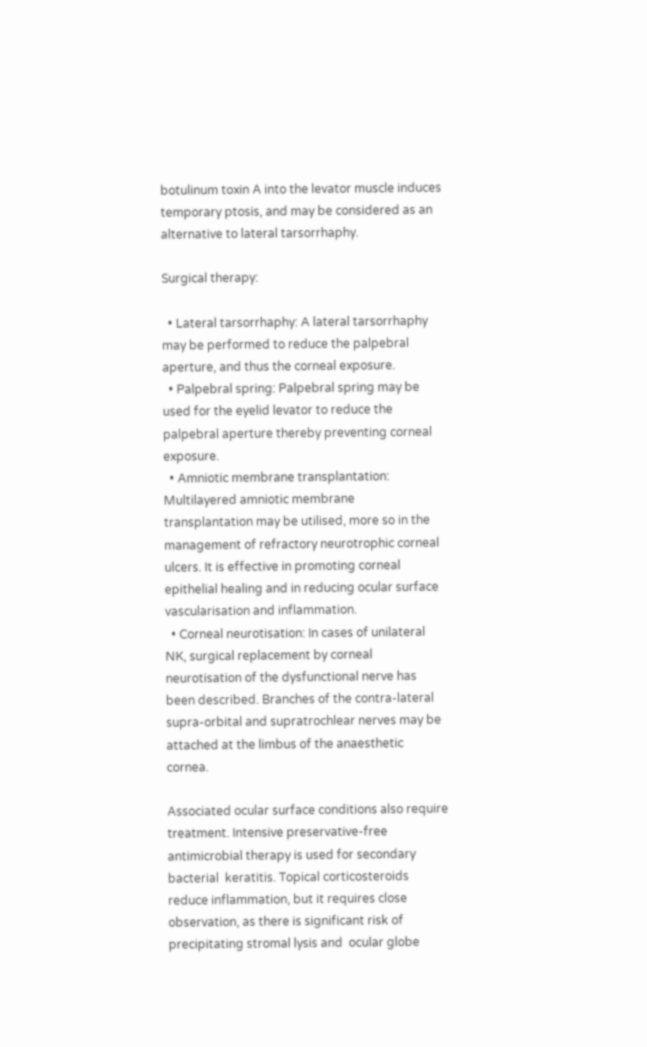botulinum toxin A into the levator muscle induces temporary ptosis, and may be considered as an alternative to lateral tarsorrhaphy.

Surgical therapy:

  • Lateral tarsorrhaphy: A lateral tarsorrhaphy may be performed to reduce the palpebral aperture, and thus the corneal exposure.
  • Palpebral spring: Palpebral spring may be used for the eyelid levator to reduce the palpebral aperture thereby preventing corneal exposure.
  • Amniotic membrane transplantation: Multilayered amniotic membrane transplantation may be utilised, more so in the management of refractory neurotrophic corneal ulcers. It is effective in promoting corneal epithelial healing and in reducing ocular surface vascularisation and inflammation.
  • Corneal neurotisation: In cases of unilateral NK, surgical replacement by corneal neurotisation of the dysfunctional nerve has been described. Branches of the contra-lateral supra-orbital and supratrochlear nerves may be attached at the limbus of the anaesthetic cornea.

Associated ocular surface conditions also require treatment. Intensive preservative-free antimicrobial therapy is used for secondary bacterial  keratitis. Topical corticosteroids reduce inflammation, but it requires close observation, as there is significant risk of precipitating stromal lysis and  ocular globe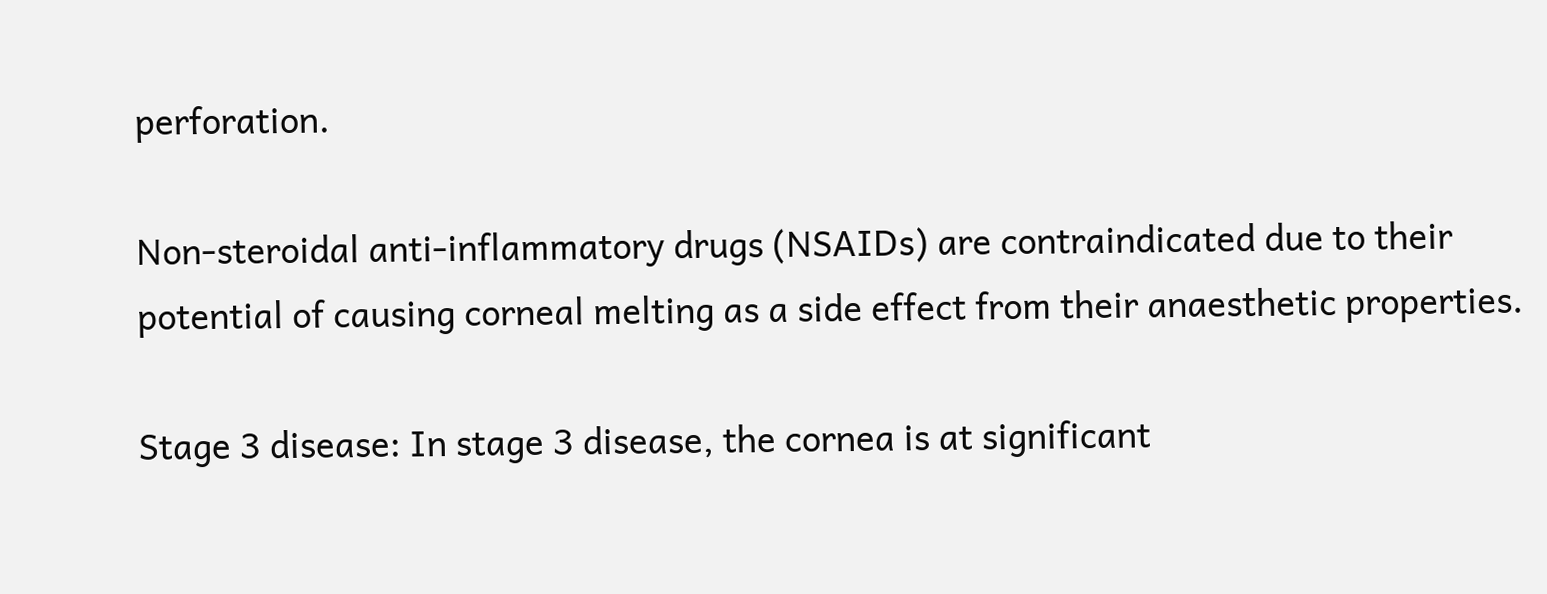perforation.

Non-steroidal anti-inflammatory drugs (NSAIDs) are contraindicated due to their potential of causing corneal melting as a side effect from their anaesthetic properties.

Stage 3 disease: In stage 3 disease, the cornea is at significant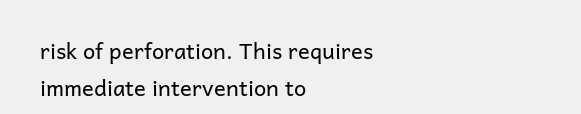risk of perforation. This requires immediate intervention to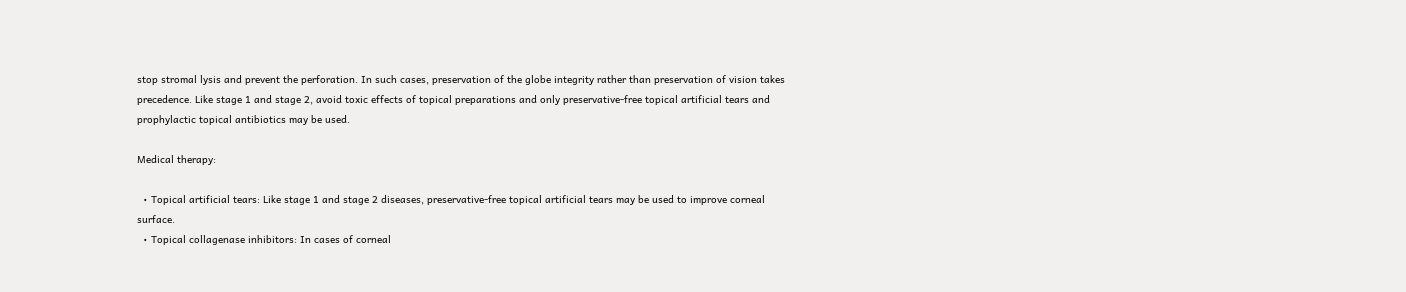stop stromal lysis and prevent the perforation. In such cases, preservation of the globe integrity rather than preservation of vision takes precedence. Like stage 1 and stage 2, avoid toxic effects of topical preparations and only preservative-free topical artificial tears and prophylactic topical antibiotics may be used.

Medical therapy:

  • Topical artificial tears: Like stage 1 and stage 2 diseases, preservative-free topical artificial tears may be used to improve corneal surface.
  • Topical collagenase inhibitors: In cases of corneal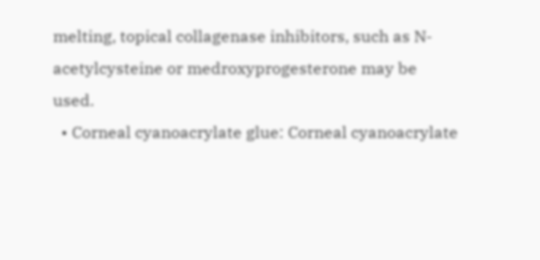melting, topical collagenase inhibitors, such as N-acetylcysteine or medroxyprogesterone may be used.
  • Corneal cyanoacrylate glue: Corneal cyanoacrylate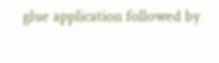glue application followed by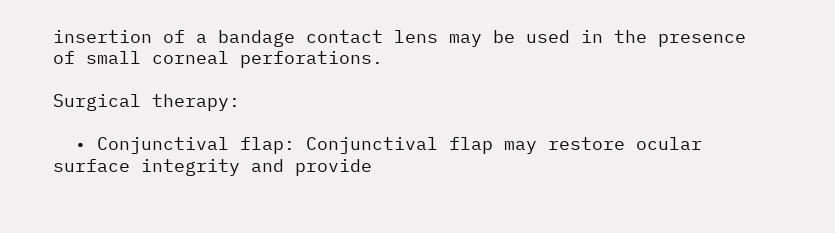insertion of a bandage contact lens may be used in the presence of small corneal perforations.

Surgical therapy:

  • Conjunctival flap: Conjunctival flap may restore ocular surface integrity and provide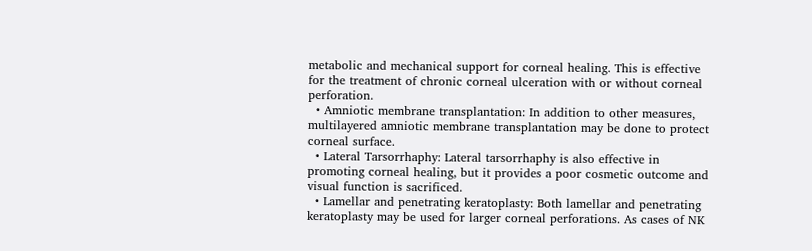metabolic and mechanical support for corneal healing. This is effective for the treatment of chronic corneal ulceration with or without corneal perforation.
  • Amniotic membrane transplantation: In addition to other measures, multilayered amniotic membrane transplantation may be done to protect corneal surface.
  • Lateral Tarsorrhaphy: Lateral tarsorrhaphy is also effective in promoting corneal healing, but it provides a poor cosmetic outcome and visual function is sacrificed.
  • Lamellar and penetrating keratoplasty: Both lamellar and penetrating keratoplasty may be used for larger corneal perforations. As cases of NK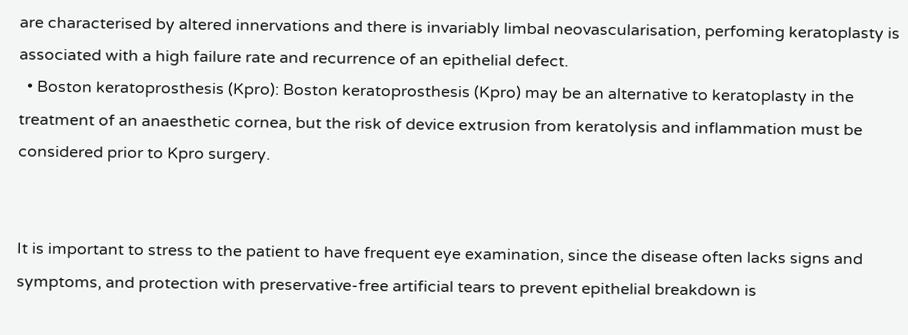are characterised by altered innervations and there is invariably limbal neovascularisation, perfoming keratoplasty is associated with a high failure rate and recurrence of an epithelial defect.
  • Boston keratoprosthesis (Kpro): Boston keratoprosthesis (Kpro) may be an alternative to keratoplasty in the treatment of an anaesthetic cornea, but the risk of device extrusion from keratolysis and inflammation must be considered prior to Kpro surgery.


It is important to stress to the patient to have frequent eye examination, since the disease often lacks signs and symptoms, and protection with preservative-free artificial tears to prevent epithelial breakdown is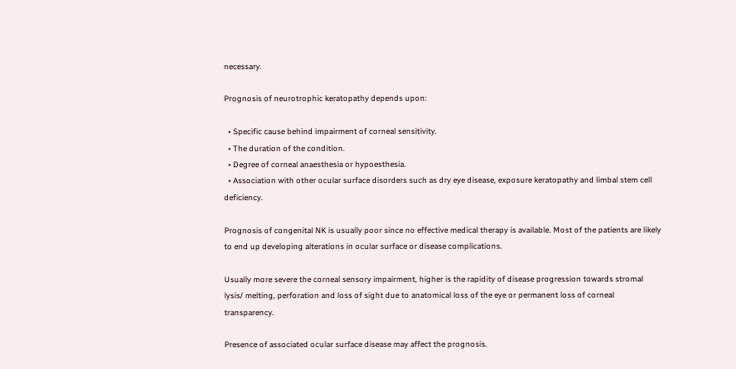necessary.

Prognosis of neurotrophic keratopathy depends upon:

  • Specific cause behind impairment of corneal sensitivity.
  • The duration of the condition.
  • Degree of corneal anaesthesia or hypoesthesia.
  • Association with other ocular surface disorders such as dry eye disease, exposure keratopathy and limbal stem cell deficiency.

Prognosis of congenital NK is usually poor since no effective medical therapy is available. Most of the patients are likely to end up developing alterations in ocular surface or disease complications.

Usually more severe the corneal sensory impairment, higher is the rapidity of disease progression towards stromal lysis/ melting, perforation and loss of sight due to anatomical loss of the eye or permanent loss of corneal transparency.

Presence of associated ocular surface disease may affect the prognosis.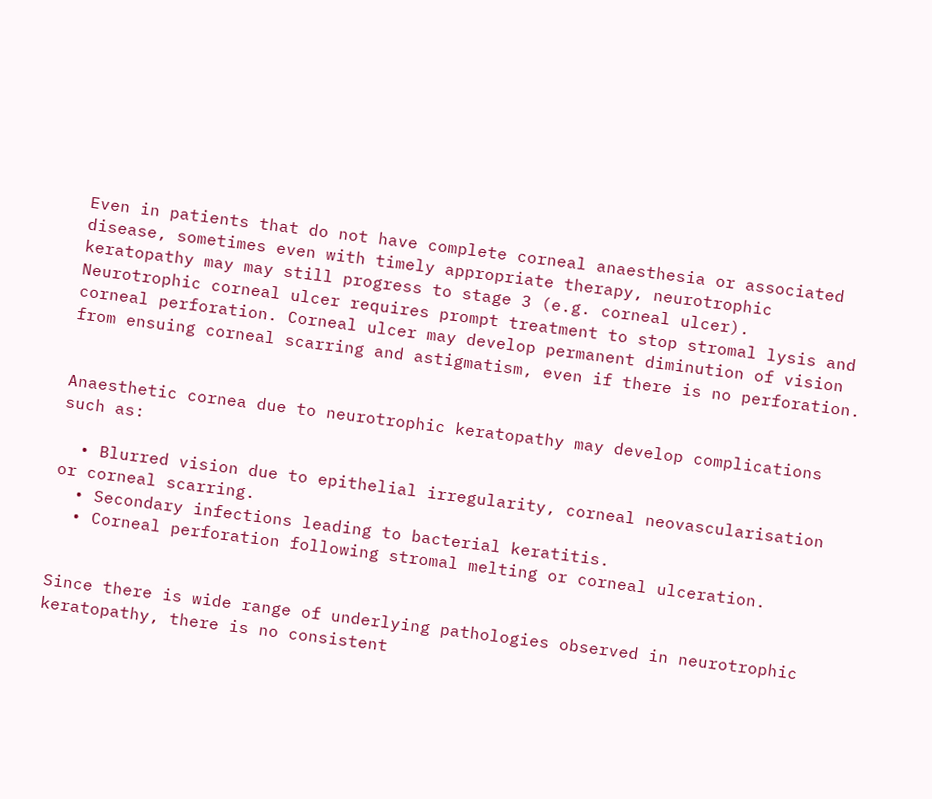Even in patients that do not have complete corneal anaesthesia or associated disease, sometimes even with timely appropriate therapy, neurotrophic keratopathy may may still progress to stage 3 (e.g. corneal ulcer). Neurotrophic corneal ulcer requires prompt treatment to stop stromal lysis and corneal perforation. Corneal ulcer may develop permanent diminution of vision from ensuing corneal scarring and astigmatism, even if there is no perforation.


Anaesthetic cornea due to neurotrophic keratopathy may develop complications such as:

  • Blurred vision due to epithelial irregularity, corneal neovascularisation or corneal scarring.
  • Secondary infections leading to bacterial keratitis.
  • Corneal perforation following stromal melting or corneal ulceration.


Since there is wide range of underlying pathologies observed in neurotrophic keratopathy, there is no consistent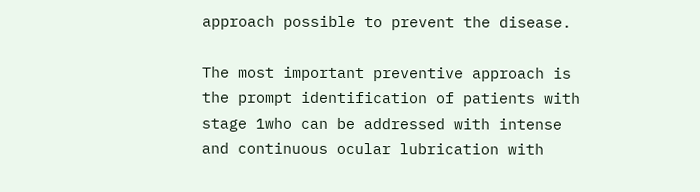approach possible to prevent the disease.

The most important preventive approach is the prompt identification of patients with stage 1who can be addressed with intense and continuous ocular lubrication with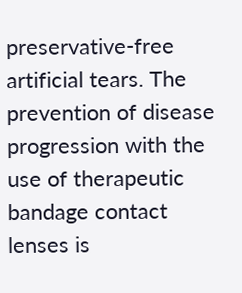preservative-free artificial tears. The prevention of disease progression with the use of therapeutic bandage contact lenses is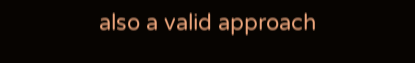also a valid approach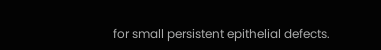for small persistent epithelial defects.